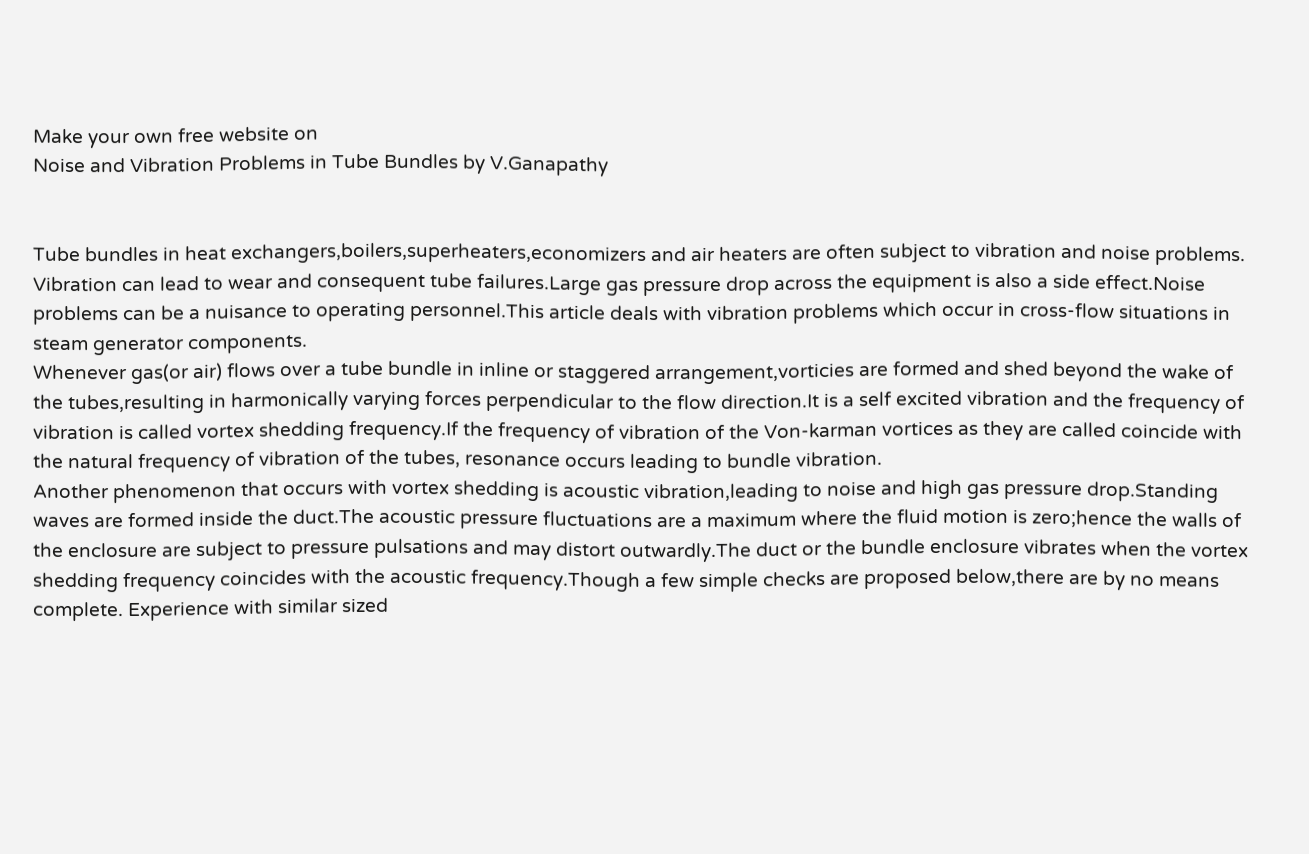Make your own free website on
Noise and Vibration Problems in Tube Bundles by V.Ganapathy


Tube bundles in heat exchangers,boilers,superheaters,economizers and air heaters are often subject to vibration and noise problems. Vibration can lead to wear and consequent tube failures.Large gas pressure drop across the equipment is also a side effect.Noise problems can be a nuisance to operating personnel.This article deals with vibration problems which occur in cross-flow situations in steam generator components.
Whenever gas(or air) flows over a tube bundle in inline or staggered arrangement,vorticies are formed and shed beyond the wake of the tubes,resulting in harmonically varying forces perpendicular to the flow direction.It is a self excited vibration and the frequency of vibration is called vortex shedding frequency.If the frequency of vibration of the Von-karman vortices as they are called coincide with the natural frequency of vibration of the tubes, resonance occurs leading to bundle vibration.
Another phenomenon that occurs with vortex shedding is acoustic vibration,leading to noise and high gas pressure drop.Standing waves are formed inside the duct.The acoustic pressure fluctuations are a maximum where the fluid motion is zero;hence the walls of the enclosure are subject to pressure pulsations and may distort outwardly.The duct or the bundle enclosure vibrates when the vortex shedding frequency coincides with the acoustic frequency.Though a few simple checks are proposed below,there are by no means complete. Experience with similar sized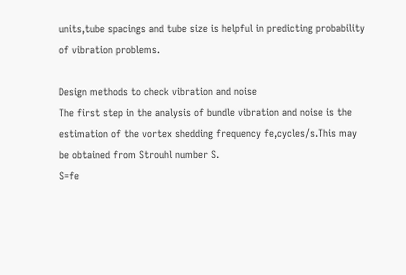units,tube spacings and tube size is helpful in predicting probability of vibration problems.

Design methods to check vibration and noise
The first step in the analysis of bundle vibration and noise is the estimation of the vortex shedding frequency fe,cycles/s.This may be obtained from Strouhl number S.
S=fe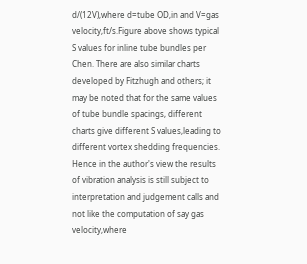d/(12V),where d=tube OD,in and V=gas velocity,ft/s.Figure above shows typical S values for inline tube bundles per Chen. There are also similar charts developed by Fitzhugh and others; it may be noted that for the same values of tube bundle spacings, different charts give different S values,leading to different vortex shedding frequencies. Hence in the author's view the results of vibration analysis is still subject to interpretation and judgement calls and not like the computation of say gas velocity,where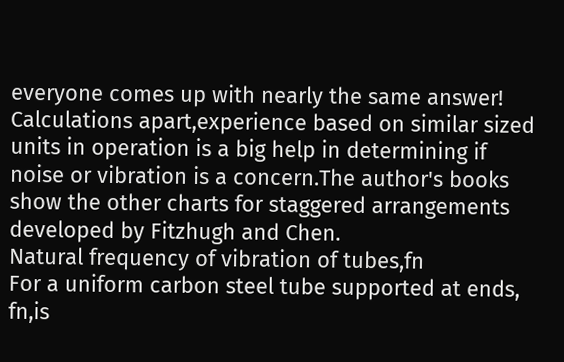everyone comes up with nearly the same answer! Calculations apart,experience based on similar sized units in operation is a big help in determining if noise or vibration is a concern.The author's books show the other charts for staggered arrangements developed by Fitzhugh and Chen.
Natural frequency of vibration of tubes,fn
For a uniform carbon steel tube supported at ends, fn,is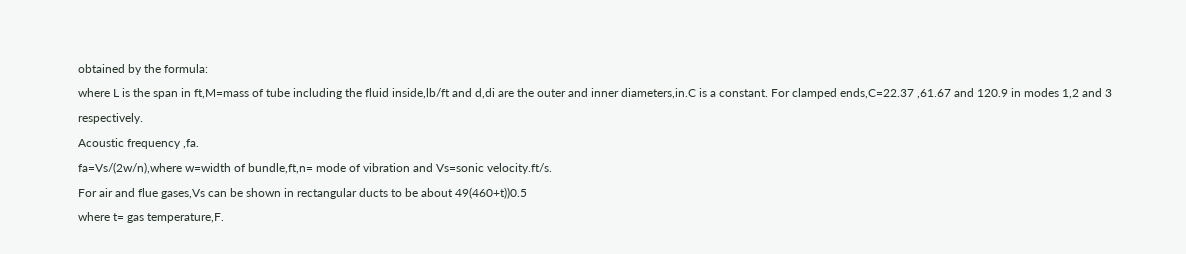obtained by the formula:
where L is the span in ft,M=mass of tube including the fluid inside,lb/ft and d,di are the outer and inner diameters,in.C is a constant. For clamped ends,C=22.37 ,61.67 and 120.9 in modes 1,2 and 3 respectively.
Acoustic frequency ,fa.
fa=Vs/(2w/n),where w=width of bundle,ft,n= mode of vibration and Vs=sonic velocity.ft/s.
For air and flue gases,Vs can be shown in rectangular ducts to be about 49(460+t))0.5
where t= gas temperature,F.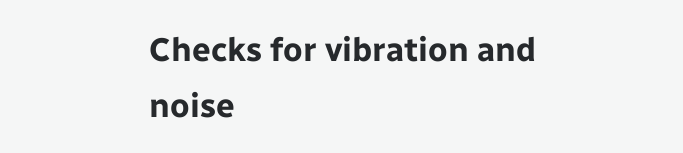Checks for vibration and noise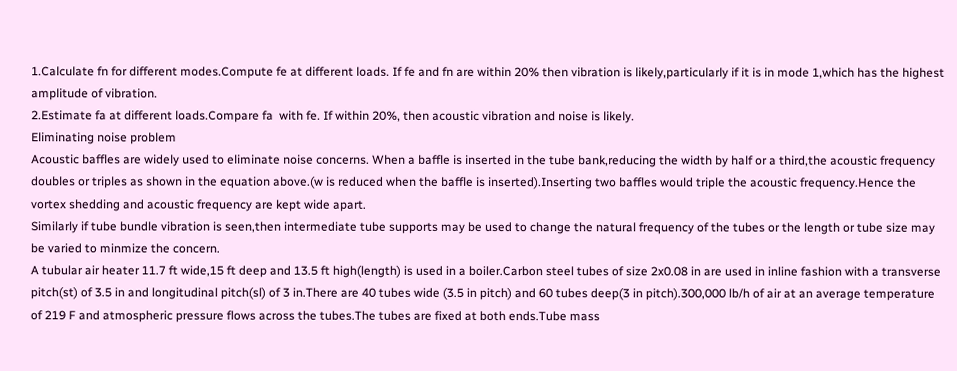1.Calculate fn for different modes.Compute fe at different loads. If fe and fn are within 20% then vibration is likely,particularly if it is in mode 1,which has the highest amplitude of vibration.
2.Estimate fa at different loads.Compare fa  with fe. If within 20%, then acoustic vibration and noise is likely.
Eliminating noise problem
Acoustic baffles are widely used to eliminate noise concerns. When a baffle is inserted in the tube bank,reducing the width by half or a third,the acoustic frequency doubles or triples as shown in the equation above.(w is reduced when the baffle is inserted).Inserting two baffles would triple the acoustic frequency.Hence the vortex shedding and acoustic frequency are kept wide apart.
Similarly if tube bundle vibration is seen,then intermediate tube supports may be used to change the natural frequency of the tubes or the length or tube size may be varied to minmize the concern.
A tubular air heater 11.7 ft wide,15 ft deep and 13.5 ft high(length) is used in a boiler.Carbon steel tubes of size 2x0.08 in are used in inline fashion with a transverse pitch(st) of 3.5 in and longitudinal pitch(sl) of 3 in.There are 40 tubes wide (3.5 in pitch) and 60 tubes deep(3 in pitch).300,000 lb/h of air at an average temperature of 219 F and atmospheric pressure flows across the tubes.The tubes are fixed at both ends.Tube mass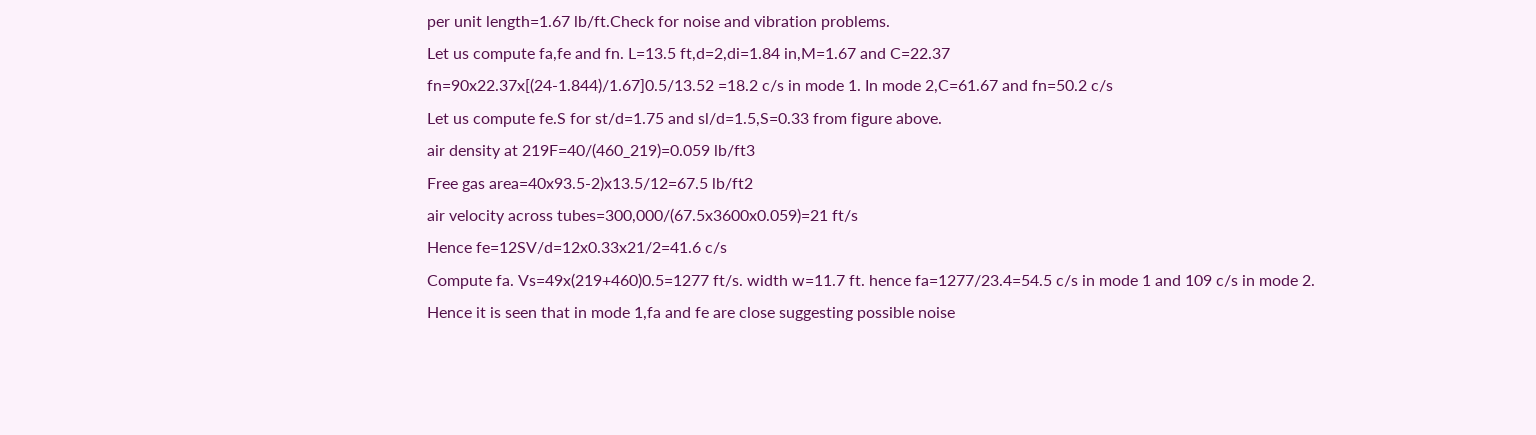per unit length=1.67 lb/ft.Check for noise and vibration problems.
Let us compute fa,fe and fn. L=13.5 ft,d=2,di=1.84 in,M=1.67 and C=22.37
fn=90x22.37x[(24-1.844)/1.67]0.5/13.52 =18.2 c/s in mode 1. In mode 2,C=61.67 and fn=50.2 c/s
Let us compute fe.S for st/d=1.75 and sl/d=1.5,S=0.33 from figure above.
air density at 219F=40/(460_219)=0.059 lb/ft3
Free gas area=40x93.5-2)x13.5/12=67.5 lb/ft2
air velocity across tubes=300,000/(67.5x3600x0.059)=21 ft/s
Hence fe=12SV/d=12x0.33x21/2=41.6 c/s
Compute fa. Vs=49x(219+460)0.5=1277 ft/s. width w=11.7 ft. hence fa=1277/23.4=54.5 c/s in mode 1 and 109 c/s in mode 2.
Hence it is seen that in mode 1,fa and fe are close suggesting possible noise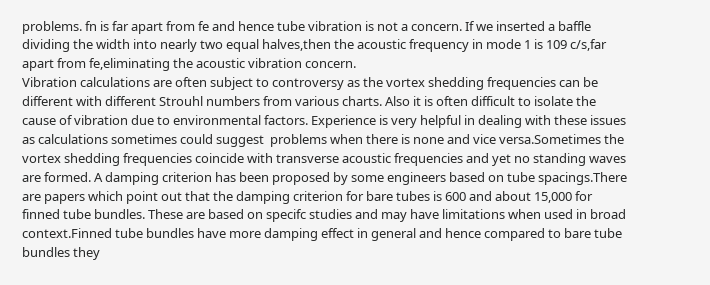problems. fn is far apart from fe and hence tube vibration is not a concern. If we inserted a baffle dividing the width into nearly two equal halves,then the acoustic frequency in mode 1 is 109 c/s,far apart from fe,eliminating the acoustic vibration concern.
Vibration calculations are often subject to controversy as the vortex shedding frequencies can be different with different Strouhl numbers from various charts. Also it is often difficult to isolate the cause of vibration due to environmental factors. Experience is very helpful in dealing with these issues as calculations sometimes could suggest  problems when there is none and vice versa.Sometimes the vortex shedding frequencies coincide with transverse acoustic frequencies and yet no standing waves are formed. A damping criterion has been proposed by some engineers based on tube spacings.There are papers which point out that the damping criterion for bare tubes is 600 and about 15,000 for finned tube bundles. These are based on specifc studies and may have limitations when used in broad context.Finned tube bundles have more damping effect in general and hence compared to bare tube bundles they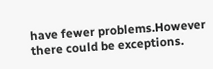have fewer problems.However there could be exceptions.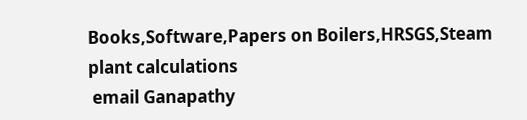Books,Software,Papers on Boilers,HRSGS,Steam plant calculations
 email Ganapathy